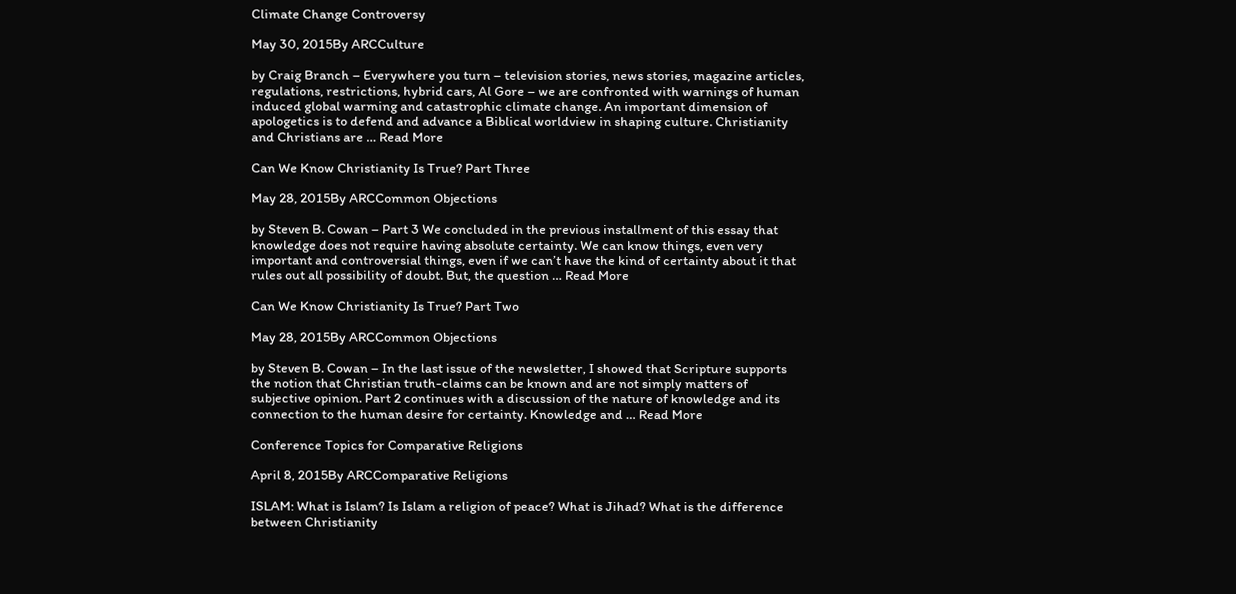Climate Change Controversy

May 30, 2015By ARCCulture

by Craig Branch – Everywhere you turn – television stories, news stories, magazine articles, regulations, restrictions, hybrid cars, Al Gore – we are confronted with warnings of human induced global warming and catastrophic climate change. An important dimension of apologetics is to defend and advance a Biblical worldview in shaping culture. Christianity and Christians are … Read More

Can We Know Christianity Is True? Part Three

May 28, 2015By ARCCommon Objections

by Steven B. Cowan – Part 3 We concluded in the previous installment of this essay that knowledge does not require having absolute certainty. We can know things, even very important and controversial things, even if we can’t have the kind of certainty about it that rules out all possibility of doubt. But, the question … Read More

Can We Know Christianity Is True? Part Two

May 28, 2015By ARCCommon Objections

by Steven B. Cowan – In the last issue of the newsletter, I showed that Scripture supports the notion that Christian truth-claims can be known and are not simply matters of subjective opinion. Part 2 continues with a discussion of the nature of knowledge and its connection to the human desire for certainty. Knowledge and … Read More

Conference Topics for Comparative Religions

April 8, 2015By ARCComparative Religions

ISLAM: What is Islam? Is Islam a religion of peace? What is Jihad? What is the difference between Christianity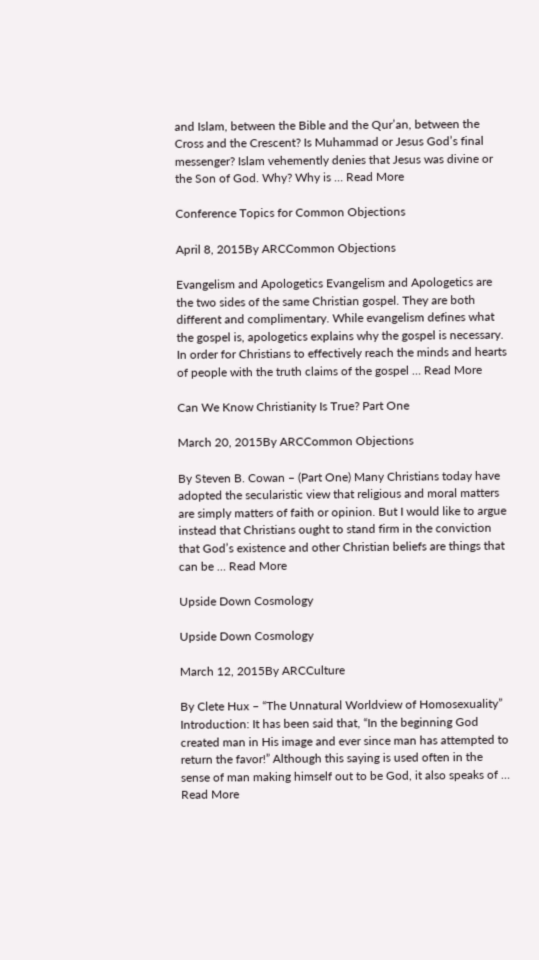and Islam, between the Bible and the Qur’an, between the Cross and the Crescent? Is Muhammad or Jesus God’s final messenger? Islam vehemently denies that Jesus was divine or the Son of God. Why? Why is … Read More

Conference Topics for Common Objections

April 8, 2015By ARCCommon Objections

Evangelism and Apologetics Evangelism and Apologetics are the two sides of the same Christian gospel. They are both different and complimentary. While evangelism defines what the gospel is, apologetics explains why the gospel is necessary. In order for Christians to effectively reach the minds and hearts of people with the truth claims of the gospel … Read More

Can We Know Christianity Is True? Part One

March 20, 2015By ARCCommon Objections

By Steven B. Cowan – (Part One) Many Christians today have adopted the secularistic view that religious and moral matters are simply matters of faith or opinion. But I would like to argue instead that Christians ought to stand firm in the conviction that God’s existence and other Christian beliefs are things that can be … Read More

Upside Down Cosmology

Upside Down Cosmology

March 12, 2015By ARCCulture

By Clete Hux – “The Unnatural Worldview of Homosexuality” Introduction: It has been said that, “In the beginning God created man in His image and ever since man has attempted to return the favor!” Although this saying is used often in the sense of man making himself out to be God, it also speaks of … Read More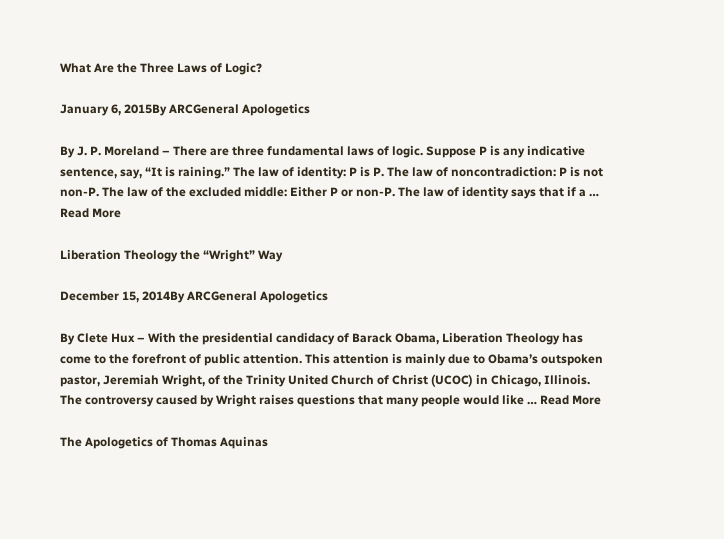What Are the Three Laws of Logic?

January 6, 2015By ARCGeneral Apologetics

By J. P. Moreland – There are three fundamental laws of logic. Suppose P is any indicative sentence, say, “It is raining.” The law of identity: P is P. The law of noncontradiction: P is not non-P. The law of the excluded middle: Either P or non-P. The law of identity says that if a … Read More

Liberation Theology the “Wright” Way

December 15, 2014By ARCGeneral Apologetics

By Clete Hux – With the presidential candidacy of Barack Obama, Liberation Theology has come to the forefront of public attention. This attention is mainly due to Obama’s outspoken pastor, Jeremiah Wright, of the Trinity United Church of Christ (UCOC) in Chicago, Illinois. The controversy caused by Wright raises questions that many people would like … Read More

The Apologetics of Thomas Aquinas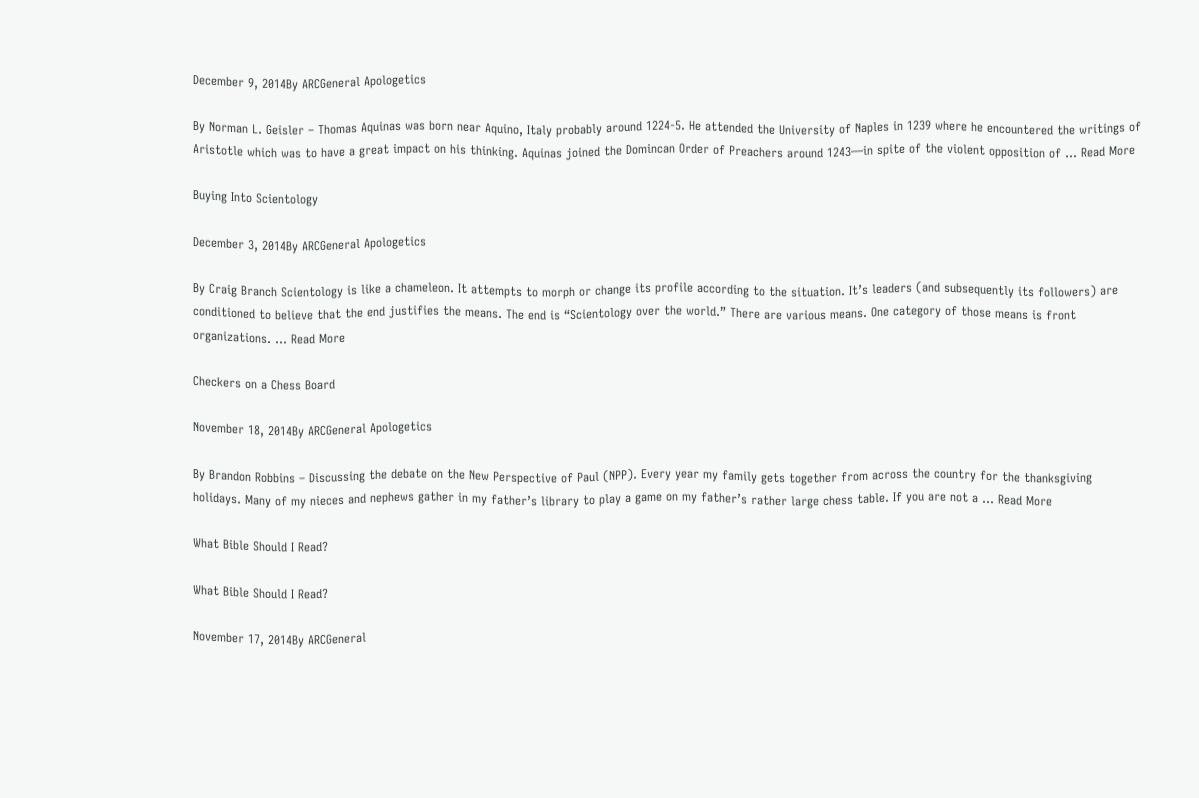December 9, 2014By ARCGeneral Apologetics

By Norman L. Geisler – Thomas Aquinas was born near Aquino, Italy probably around 1224-5. He attended the University of Naples in 1239 where he encountered the writings of Aristotle which was to have a great impact on his thinking. Aquinas joined the Domincan Order of Preachers around 1243—in spite of the violent opposition of … Read More

Buying Into Scientology

December 3, 2014By ARCGeneral Apologetics

By Craig Branch Scientology is like a chameleon. It attempts to morph or change its profile according to the situation. It’s leaders (and subsequently its followers) are conditioned to believe that the end justifies the means. The end is “Scientology over the world.” There are various means. One category of those means is front organizations. … Read More

Checkers on a Chess Board

November 18, 2014By ARCGeneral Apologetics

By Brandon Robbins – Discussing the debate on the New Perspective of Paul (NPP). Every year my family gets together from across the country for the thanksgiving holidays. Many of my nieces and nephews gather in my father’s library to play a game on my father’s rather large chess table. If you are not a … Read More

What Bible Should I Read?

What Bible Should I Read?

November 17, 2014By ARCGeneral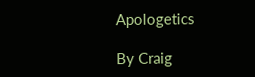Apologetics

By Craig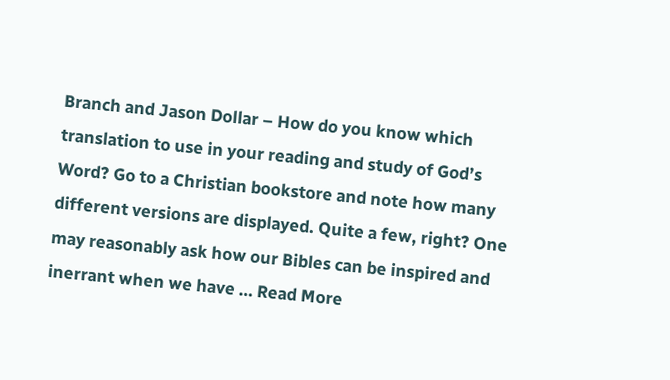Branch and Jason Dollar – How do you know which translation to use in your reading and study of God’s Word? Go to a Christian bookstore and note how many different versions are displayed. Quite a few, right? One may reasonably ask how our Bibles can be inspired and inerrant when we have … Read More